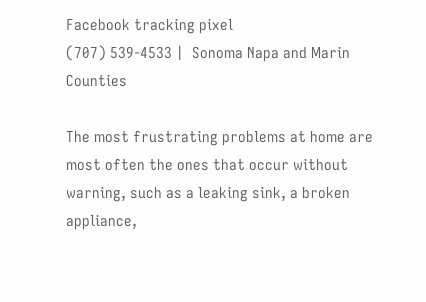Facebook tracking pixel
(707) 539-4533 |  Sonoma Napa and Marin Counties

The most frustrating problems at home are most often the ones that occur without warning, such as a leaking sink, a broken appliance,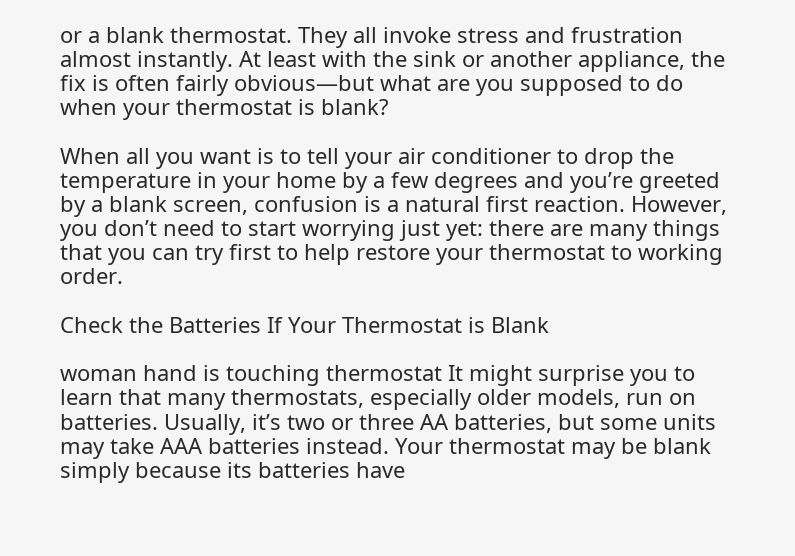or a blank thermostat. They all invoke stress and frustration almost instantly. At least with the sink or another appliance, the fix is often fairly obvious—but what are you supposed to do when your thermostat is blank?

When all you want is to tell your air conditioner to drop the temperature in your home by a few degrees and you’re greeted by a blank screen, confusion is a natural first reaction. However, you don’t need to start worrying just yet: there are many things that you can try first to help restore your thermostat to working order.

Check the Batteries If Your Thermostat is Blank

woman hand is touching thermostat It might surprise you to learn that many thermostats, especially older models, run on batteries. Usually, it’s two or three AA batteries, but some units may take AAA batteries instead. Your thermostat may be blank simply because its batteries have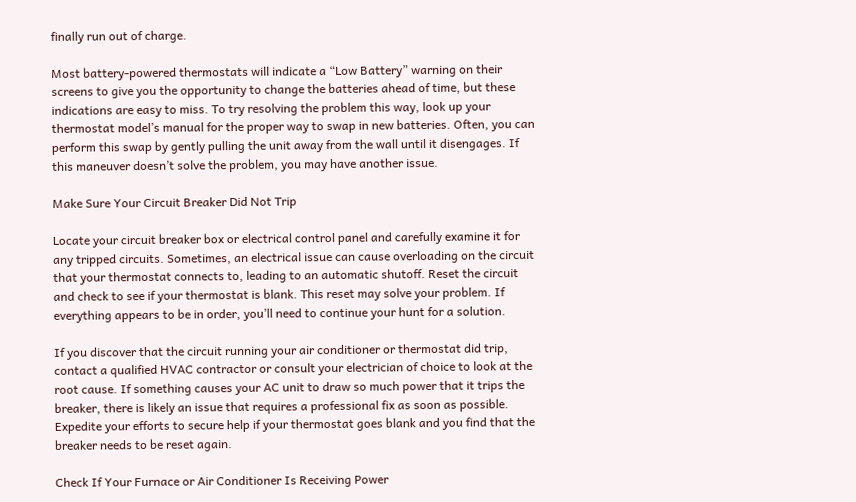finally run out of charge.

Most battery-powered thermostats will indicate a “Low Battery” warning on their screens to give you the opportunity to change the batteries ahead of time, but these indications are easy to miss. To try resolving the problem this way, look up your thermostat model’s manual for the proper way to swap in new batteries. Often, you can perform this swap by gently pulling the unit away from the wall until it disengages. If this maneuver doesn’t solve the problem, you may have another issue.

Make Sure Your Circuit Breaker Did Not Trip

Locate your circuit breaker box or electrical control panel and carefully examine it for any tripped circuits. Sometimes, an electrical issue can cause overloading on the circuit that your thermostat connects to, leading to an automatic shutoff. Reset the circuit and check to see if your thermostat is blank. This reset may solve your problem. If everything appears to be in order, you’ll need to continue your hunt for a solution.

If you discover that the circuit running your air conditioner or thermostat did trip, contact a qualified HVAC contractor or consult your electrician of choice to look at the root cause. If something causes your AC unit to draw so much power that it trips the breaker, there is likely an issue that requires a professional fix as soon as possible. Expedite your efforts to secure help if your thermostat goes blank and you find that the breaker needs to be reset again.

Check If Your Furnace or Air Conditioner Is Receiving Power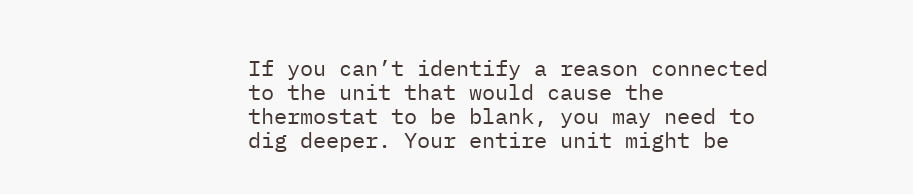If you can’t identify a reason connected to the unit that would cause the thermostat to be blank, you may need to dig deeper. Your entire unit might be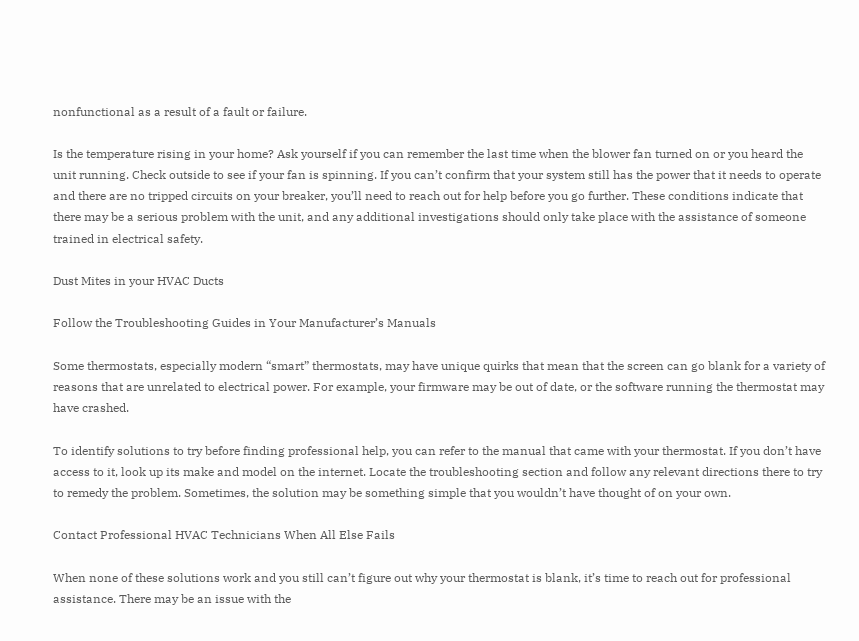nonfunctional as a result of a fault or failure.

Is the temperature rising in your home? Ask yourself if you can remember the last time when the blower fan turned on or you heard the unit running. Check outside to see if your fan is spinning. If you can’t confirm that your system still has the power that it needs to operate and there are no tripped circuits on your breaker, you’ll need to reach out for help before you go further. These conditions indicate that there may be a serious problem with the unit, and any additional investigations should only take place with the assistance of someone trained in electrical safety.

Dust Mites in your HVAC Ducts

Follow the Troubleshooting Guides in Your Manufacturer’s Manuals

Some thermostats, especially modern “smart” thermostats, may have unique quirks that mean that the screen can go blank for a variety of reasons that are unrelated to electrical power. For example, your firmware may be out of date, or the software running the thermostat may have crashed.

To identify solutions to try before finding professional help, you can refer to the manual that came with your thermostat. If you don’t have access to it, look up its make and model on the internet. Locate the troubleshooting section and follow any relevant directions there to try to remedy the problem. Sometimes, the solution may be something simple that you wouldn’t have thought of on your own.

Contact Professional HVAC Technicians When All Else Fails

When none of these solutions work and you still can’t figure out why your thermostat is blank, it’s time to reach out for professional assistance. There may be an issue with the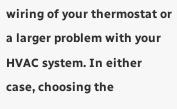wiring of your thermostat or a larger problem with your HVAC system. In either case, choosing the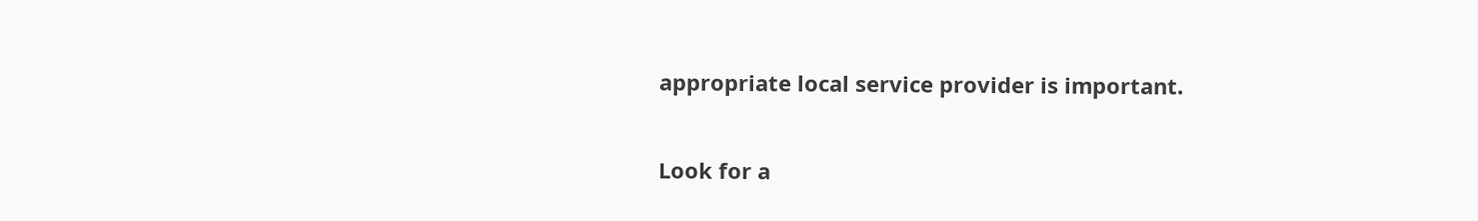appropriate local service provider is important.

Look for a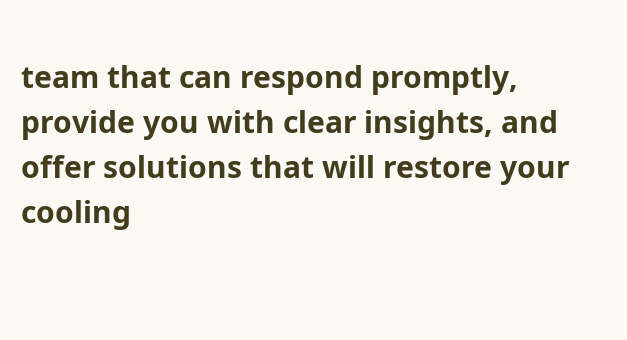team that can respond promptly, provide you with clear insights, and offer solutions that will restore your cooling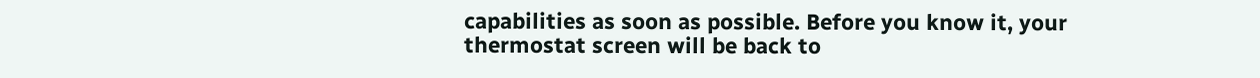capabilities as soon as possible. Before you know it, your thermostat screen will be back to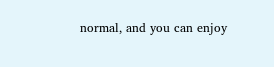normal, and you can enjoy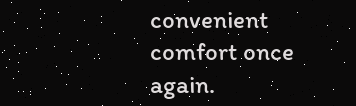convenient comfort once again.